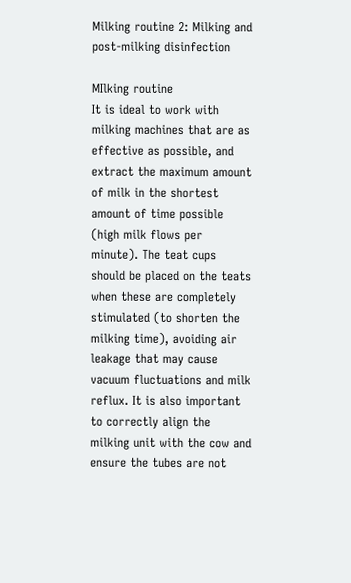Milking routine 2: Milking and post-milking disinfection

MIlking routine
It is ideal to work with milking machines that are as effective as possible, and extract the maximum amount of milk in the shortest amount of time possible (high milk flows per minute). The teat cups should be placed on the teats when these are completely stimulated (to shorten the milking time), avoiding air leakage that may cause vacuum fluctuations and milk reflux. It is also important to correctly align the milking unit with the cow and ensure the tubes are not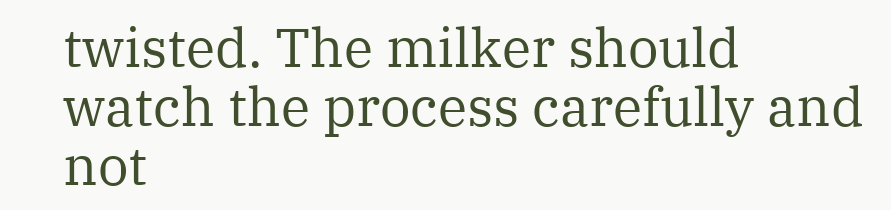twisted. The milker should watch the process carefully and not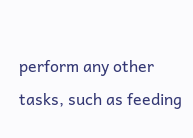perform any other tasks, such as feeding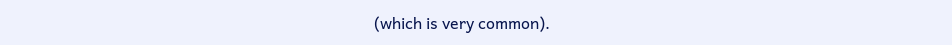(which is very common).